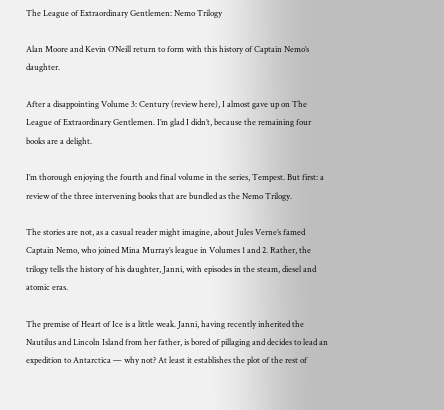The League of Extraordinary Gentlemen: Nemo Trilogy

Alan Moore and Kevin O’Neill return to form with this history of Captain Nemo’s daughter.

After a disappointing Volume 3: Century (review here), I almost gave up on The League of Extraordinary Gentlemen. I’m glad I didn’t, because the remaining four books are a delight.

I’m thorough enjoying the fourth and final volume in the series, Tempest. But first: a review of the three intervening books that are bundled as the Nemo Trilogy.

The stories are not, as a casual reader might imagine, about Jules Verne’s famed Captain Nemo, who joined Mina Murray’s league in Volumes 1 and 2. Rather, the trilogy tells the history of his daughter, Janni, with episodes in the steam, diesel and atomic eras.

The premise of Heart of Ice is a little weak. Janni, having recently inherited the Nautilus and Lincoln Island from her father, is bored of pillaging and decides to lead an expedition to Antarctica — why not? At least it establishes the plot of the rest of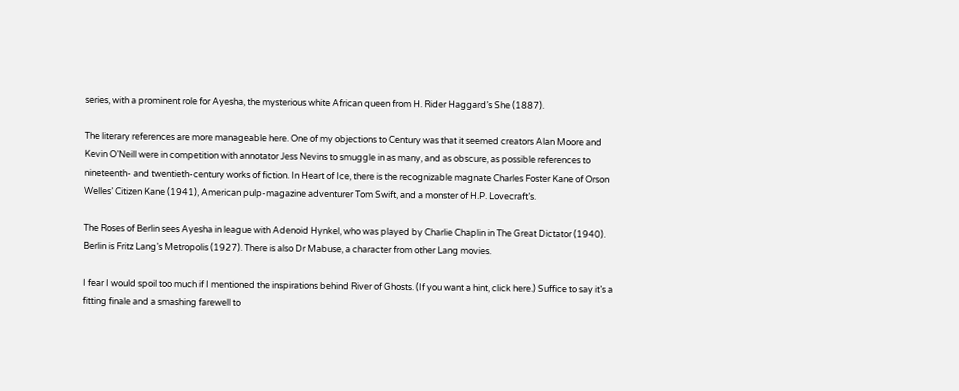series, with a prominent role for Ayesha, the mysterious white African queen from H. Rider Haggard’s She (1887).

The literary references are more manageable here. One of my objections to Century was that it seemed creators Alan Moore and Kevin O’Neill were in competition with annotator Jess Nevins to smuggle in as many, and as obscure, as possible references to nineteenth- and twentieth-century works of fiction. In Heart of Ice, there is the recognizable magnate Charles Foster Kane of Orson Welles’ Citizen Kane (1941), American pulp-magazine adventurer Tom Swift, and a monster of H.P. Lovecraft’s.

The Roses of Berlin sees Ayesha in league with Adenoid Hynkel, who was played by Charlie Chaplin in The Great Dictator (1940). Berlin is Fritz Lang’s Metropolis (1927). There is also Dr Mabuse, a character from other Lang movies.

I fear I would spoil too much if I mentioned the inspirations behind River of Ghosts. (If you want a hint, click here.) Suffice to say it’s a fitting finale and a smashing farewell to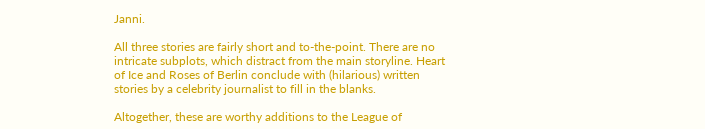Janni.

All three stories are fairly short and to-the-point. There are no intricate subplots, which distract from the main storyline. Heart of Ice and Roses of Berlin conclude with (hilarious) written stories by a celebrity journalist to fill in the blanks.

Altogether, these are worthy additions to the League of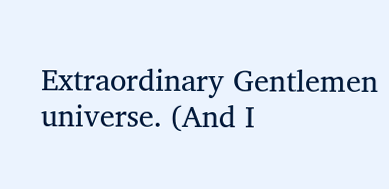Extraordinary Gentlemen universe. (And I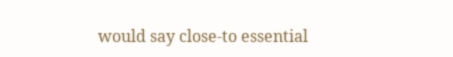would say close-to essential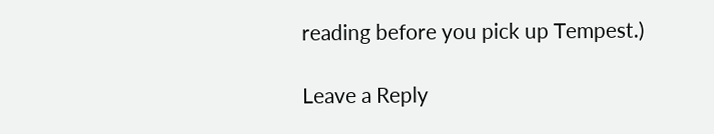reading before you pick up Tempest.)

Leave a Reply